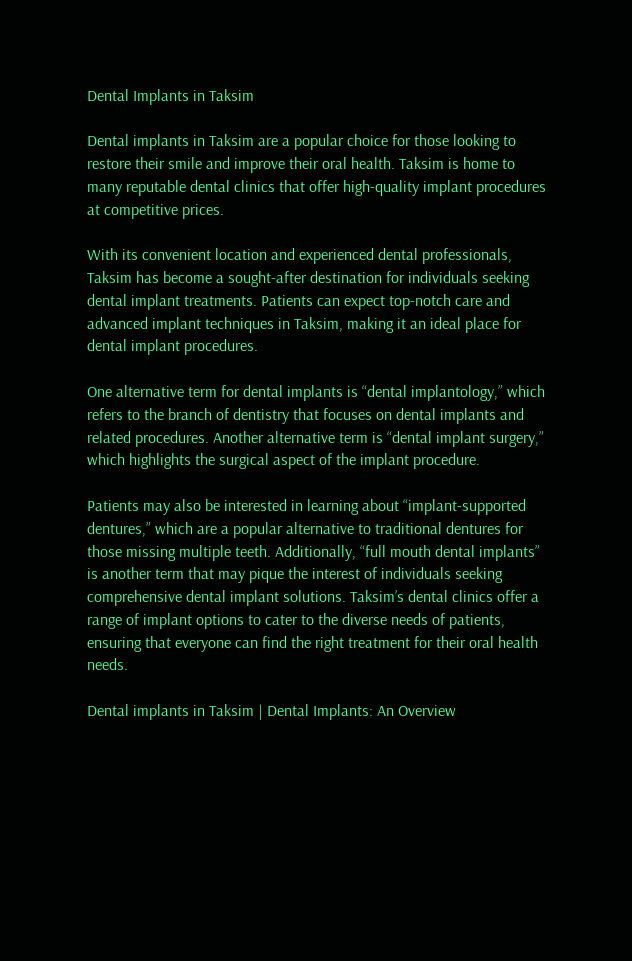Dental Implants in Taksim

Dental implants in Taksim are a popular choice for those looking to restore their smile and improve their oral health. Taksim is home to many reputable dental clinics that offer high-quality implant procedures at competitive prices.

With its convenient location and experienced dental professionals, Taksim has become a sought-after destination for individuals seeking dental implant treatments. Patients can expect top-notch care and advanced implant techniques in Taksim, making it an ideal place for dental implant procedures.

One alternative term for dental implants is “dental implantology,” which refers to the branch of dentistry that focuses on dental implants and related procedures. Another alternative term is “dental implant surgery,” which highlights the surgical aspect of the implant procedure.

Patients may also be interested in learning about “implant-supported dentures,” which are a popular alternative to traditional dentures for those missing multiple teeth. Additionally, “full mouth dental implants” is another term that may pique the interest of individuals seeking comprehensive dental implant solutions. Taksim’s dental clinics offer a range of implant options to cater to the diverse needs of patients, ensuring that everyone can find the right treatment for their oral health needs.

Dental implants in Taksim | Dental Implants: An Overview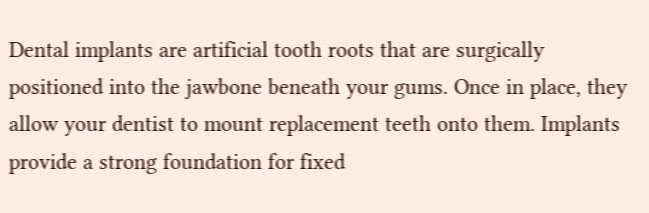Dental implants are artificial tooth roots that are surgically positioned into the jawbone beneath your gums. Once in place, they allow your dentist to mount replacement teeth onto them. Implants provide a strong foundation for fixed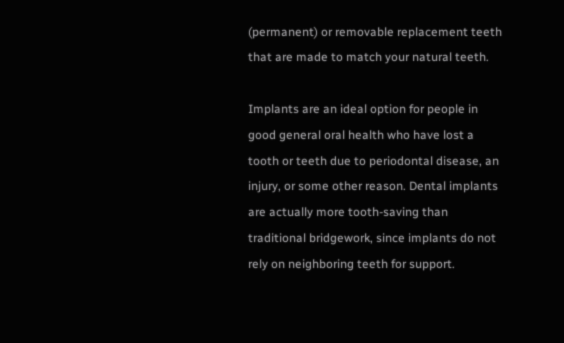(permanent) or removable replacement teeth that are made to match your natural teeth.

Implants are an ideal option for people in good general oral health who have lost a tooth or teeth due to periodontal disease, an injury, or some other reason. Dental implants are actually more tooth-saving than traditional bridgework, since implants do not rely on neighboring teeth for support.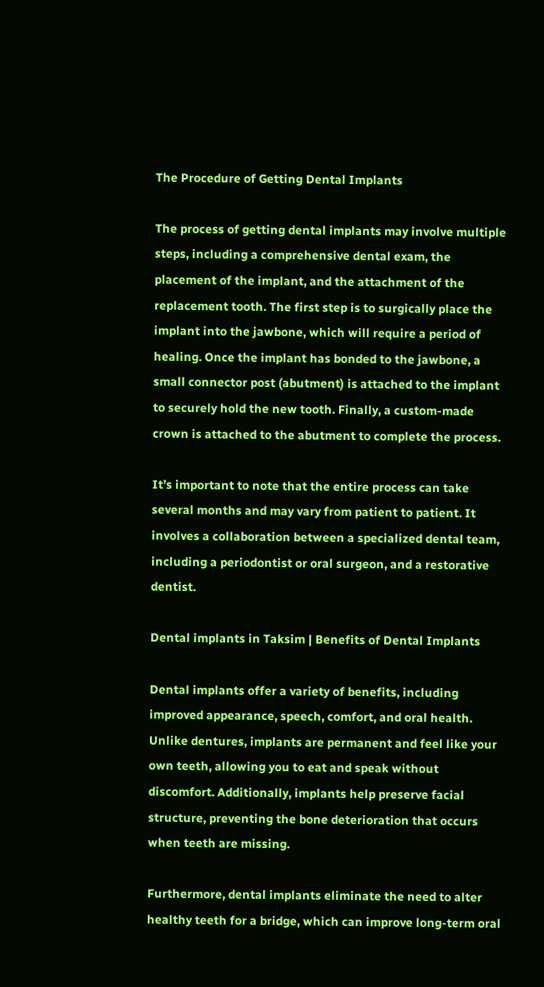The Procedure of Getting Dental Implants

The process of getting dental implants may involve multiple steps, including a comprehensive dental exam, the placement of the implant, and the attachment of the replacement tooth. The first step is to surgically place the implant into the jawbone, which will require a period of healing. Once the implant has bonded to the jawbone, a small connector post (abutment) is attached to the implant to securely hold the new tooth. Finally, a custom-made crown is attached to the abutment to complete the process.

It’s important to note that the entire process can take several months and may vary from patient to patient. It involves a collaboration between a specialized dental team, including a periodontist or oral surgeon, and a restorative dentist.

Dental implants in Taksim | Benefits of Dental Implants

Dental implants offer a variety of benefits, including improved appearance, speech, comfort, and oral health. Unlike dentures, implants are permanent and feel like your own teeth, allowing you to eat and speak without discomfort. Additionally, implants help preserve facial structure, preventing the bone deterioration that occurs when teeth are missing.

Furthermore, dental implants eliminate the need to alter healthy teeth for a bridge, which can improve long-term oral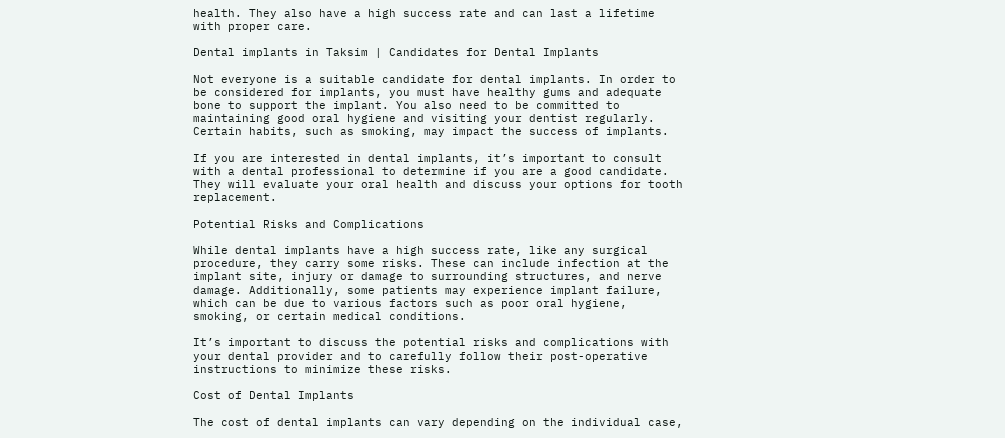health. They also have a high success rate and can last a lifetime with proper care.

Dental implants in Taksim | Candidates for Dental Implants

Not everyone is a suitable candidate for dental implants. In order to be considered for implants, you must have healthy gums and adequate bone to support the implant. You also need to be committed to maintaining good oral hygiene and visiting your dentist regularly. Certain habits, such as smoking, may impact the success of implants.

If you are interested in dental implants, it’s important to consult with a dental professional to determine if you are a good candidate. They will evaluate your oral health and discuss your options for tooth replacement.

Potential Risks and Complications

While dental implants have a high success rate, like any surgical procedure, they carry some risks. These can include infection at the implant site, injury or damage to surrounding structures, and nerve damage. Additionally, some patients may experience implant failure, which can be due to various factors such as poor oral hygiene, smoking, or certain medical conditions.

It’s important to discuss the potential risks and complications with your dental provider and to carefully follow their post-operative instructions to minimize these risks.

Cost of Dental Implants

The cost of dental implants can vary depending on the individual case,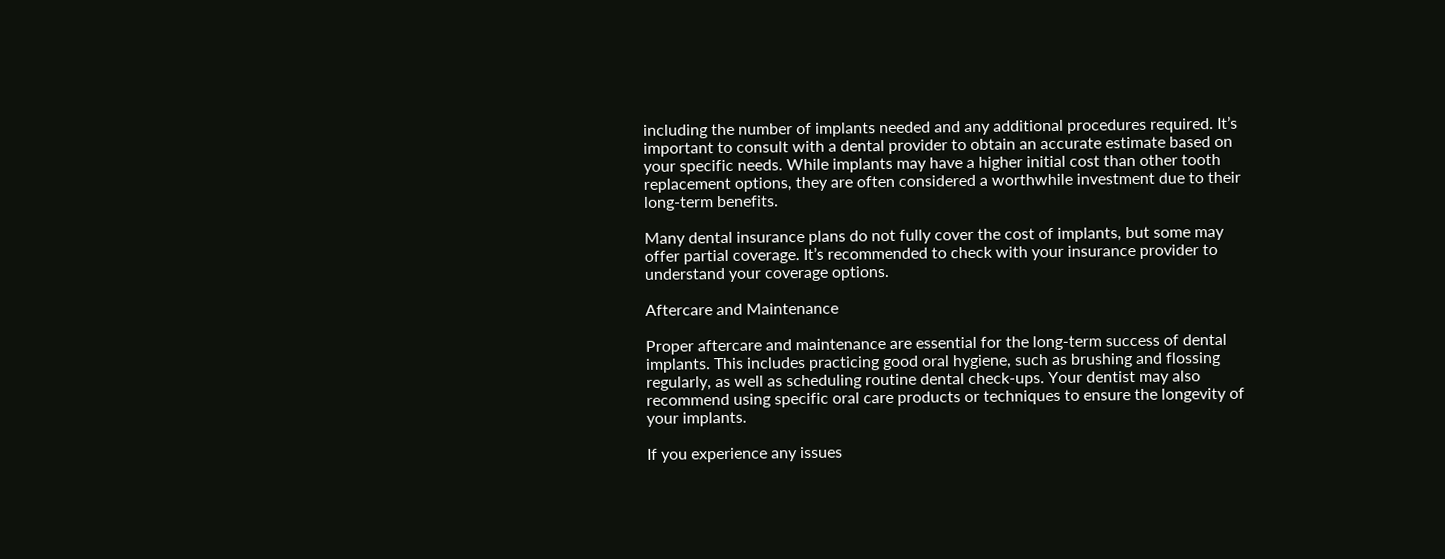including the number of implants needed and any additional procedures required. It’s important to consult with a dental provider to obtain an accurate estimate based on your specific needs. While implants may have a higher initial cost than other tooth replacement options, they are often considered a worthwhile investment due to their long-term benefits.

Many dental insurance plans do not fully cover the cost of implants, but some may offer partial coverage. It’s recommended to check with your insurance provider to understand your coverage options.

Aftercare and Maintenance

Proper aftercare and maintenance are essential for the long-term success of dental implants. This includes practicing good oral hygiene, such as brushing and flossing regularly, as well as scheduling routine dental check-ups. Your dentist may also recommend using specific oral care products or techniques to ensure the longevity of your implants.

If you experience any issues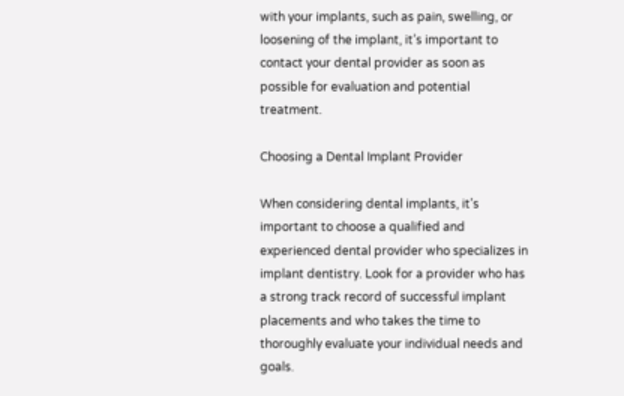with your implants, such as pain, swelling, or loosening of the implant, it’s important to contact your dental provider as soon as possible for evaluation and potential treatment.

Choosing a Dental Implant Provider

When considering dental implants, it’s important to choose a qualified and experienced dental provider who specializes in implant dentistry. Look for a provider who has a strong track record of successful implant placements and who takes the time to thoroughly evaluate your individual needs and goals.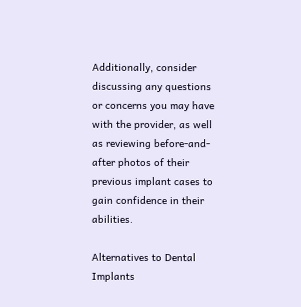Additionally, consider discussing any questions or concerns you may have with the provider, as well as reviewing before-and-after photos of their previous implant cases to gain confidence in their abilities.

Alternatives to Dental Implants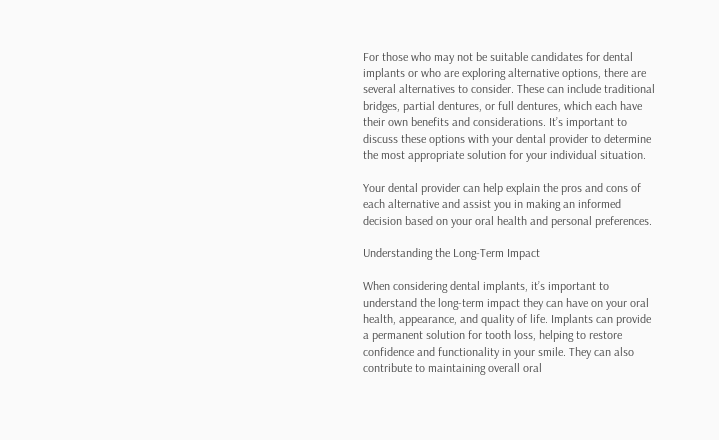For those who may not be suitable candidates for dental implants or who are exploring alternative options, there are several alternatives to consider. These can include traditional bridges, partial dentures, or full dentures, which each have their own benefits and considerations. It’s important to discuss these options with your dental provider to determine the most appropriate solution for your individual situation.

Your dental provider can help explain the pros and cons of each alternative and assist you in making an informed decision based on your oral health and personal preferences.

Understanding the Long-Term Impact

When considering dental implants, it’s important to understand the long-term impact they can have on your oral health, appearance, and quality of life. Implants can provide a permanent solution for tooth loss, helping to restore confidence and functionality in your smile. They can also contribute to maintaining overall oral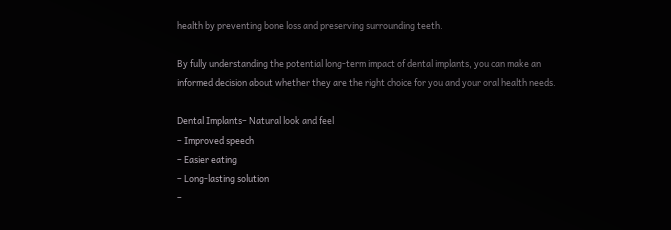health by preventing bone loss and preserving surrounding teeth.

By fully understanding the potential long-term impact of dental implants, you can make an informed decision about whether they are the right choice for you and your oral health needs.

Dental Implants– Natural look and feel
– Improved speech
– Easier eating
– Long-lasting solution
–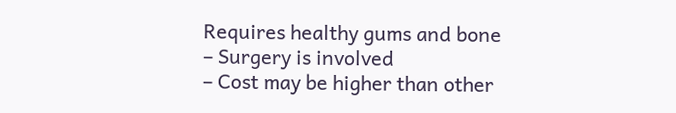Requires healthy gums and bone
– Surgery is involved
– Cost may be higher than other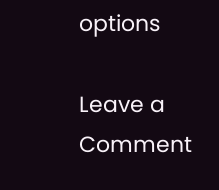options

Leave a Comment